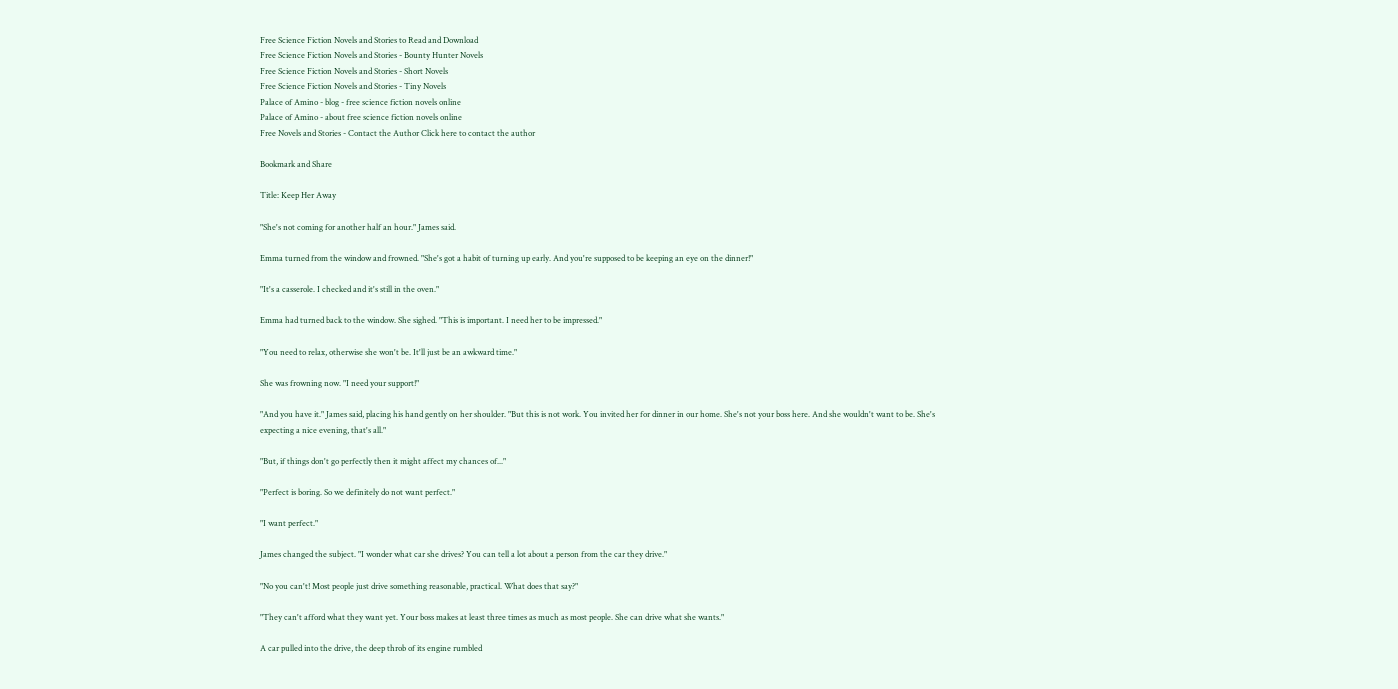Free Science Fiction Novels and Stories to Read and Download
Free Science Fiction Novels and Stories - Bounty Hunter Novels
Free Science Fiction Novels and Stories - Short Novels
Free Science Fiction Novels and Stories - Tiny Novels
Palace of Amino - blog - free science fiction novels online
Palace of Amino - about free science fiction novels online
Free Novels and Stories - Contact the Author Click here to contact the author

Bookmark and Share

Title: Keep Her Away

"She's not coming for another half an hour." James said.

Emma turned from the window and frowned. "She's got a habit of turning up early. And you're supposed to be keeping an eye on the dinner!"

"It's a casserole. I checked and it's still in the oven."

Emma had turned back to the window. She sighed. "This is important. I need her to be impressed."

"You need to relax, otherwise she won't be. It'll just be an awkward time."

She was frowning now. "I need your support!"

"And you have it." James said, placing his hand gently on her shoulder. "But this is not work. You invited her for dinner in our home. She's not your boss here. And she wouldn't want to be. She's expecting a nice evening, that's all."

"But, if things don't go perfectly then it might affect my chances of..."

"Perfect is boring. So we definitely do not want perfect."

"I want perfect."

James changed the subject. "I wonder what car she drives? You can tell a lot about a person from the car they drive."

"No you can't! Most people just drive something reasonable, practical. What does that say?"

"They can't afford what they want yet. Your boss makes at least three times as much as most people. She can drive what she wants."

A car pulled into the drive, the deep throb of its engine rumbled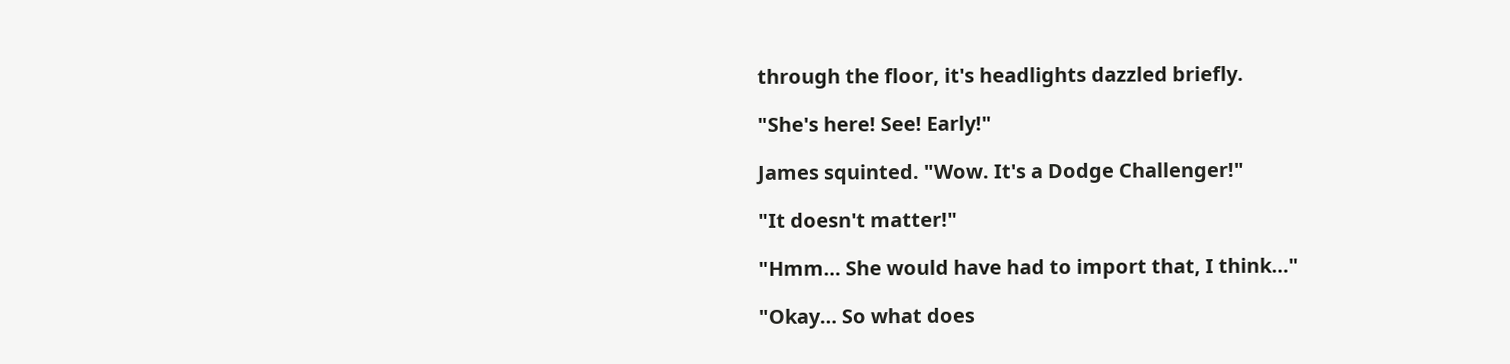through the floor, it's headlights dazzled briefly.

"She's here! See! Early!"

James squinted. "Wow. It's a Dodge Challenger!"

"It doesn't matter!"

"Hmm… She would have had to import that, I think…"

"Okay… So what does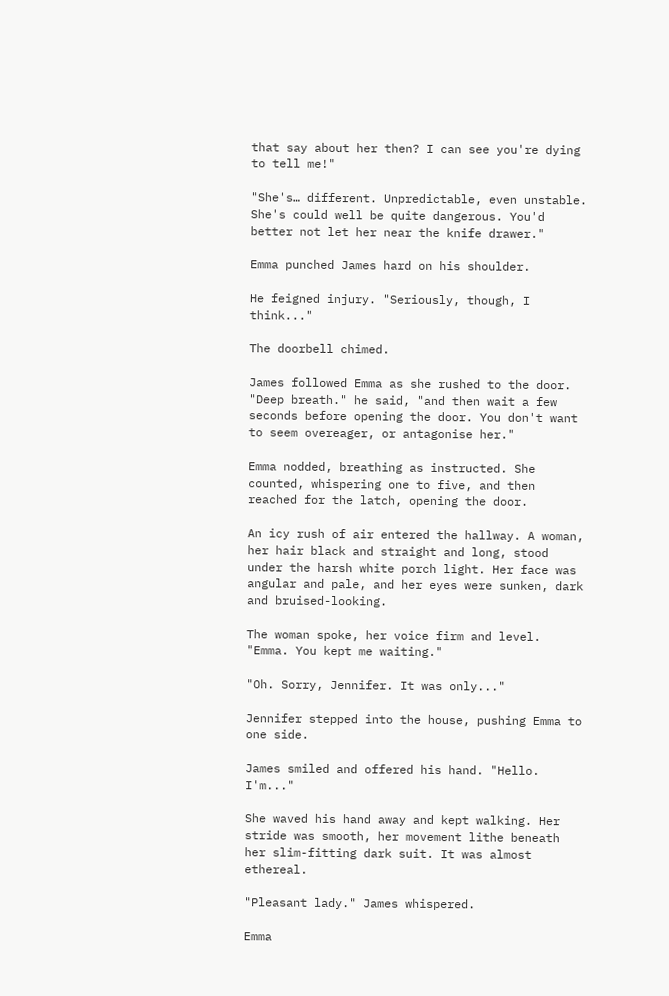that say about her then? I can see you're dying to tell me!"

"She's… different. Unpredictable, even unstable. She's could well be quite dangerous. You'd better not let her near the knife drawer."

Emma punched James hard on his shoulder.

He feigned injury. "Seriously, though, I think..."

The doorbell chimed.

James followed Emma as she rushed to the door. "Deep breath." he said, "and then wait a few seconds before opening the door. You don't want to seem overeager, or antagonise her."

Emma nodded, breathing as instructed. She counted, whispering one to five, and then reached for the latch, opening the door.

An icy rush of air entered the hallway. A woman, her hair black and straight and long, stood under the harsh white porch light. Her face was angular and pale, and her eyes were sunken, dark and bruised-looking.

The woman spoke, her voice firm and level. "Emma. You kept me waiting."

"Oh. Sorry, Jennifer. It was only..."

Jennifer stepped into the house, pushing Emma to one side.

James smiled and offered his hand. "Hello. I'm..."

She waved his hand away and kept walking. Her stride was smooth, her movement lithe beneath her slim-fitting dark suit. It was almost ethereal.

"Pleasant lady." James whispered.

Emma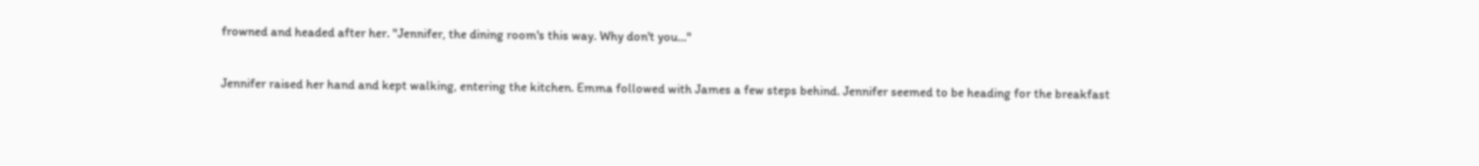frowned and headed after her. "Jennifer, the dining room's this way. Why don't you..."

Jennifer raised her hand and kept walking, entering the kitchen. Emma followed with James a few steps behind. Jennifer seemed to be heading for the breakfast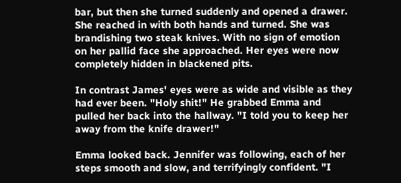bar, but then she turned suddenly and opened a drawer. She reached in with both hands and turned. She was brandishing two steak knives. With no sign of emotion on her pallid face she approached. Her eyes were now completely hidden in blackened pits.

In contrast James' eyes were as wide and visible as they had ever been. "Holy shit!" He grabbed Emma and pulled her back into the hallway. "I told you to keep her away from the knife drawer!"

Emma looked back. Jennifer was following, each of her steps smooth and slow, and terrifyingly confident. "I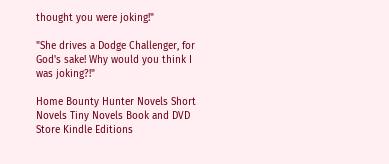thought you were joking!"

"She drives a Dodge Challenger, for God's sake! Why would you think I was joking?!"

Home Bounty Hunter Novels Short Novels Tiny Novels Book and DVD Store Kindle Editions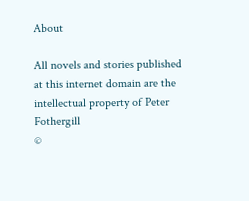About

All novels and stories published at this internet domain are the intellectual property of Peter Fothergill
©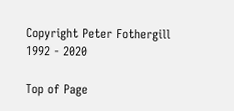Copyright Peter Fothergill 1992 - 2020

Top of Page